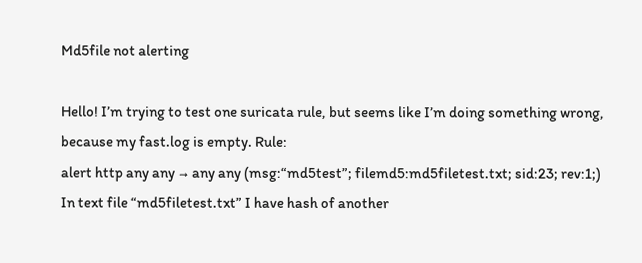Md5file not alerting

Hello! I’m trying to test one suricata rule, but seems like I’m doing something wrong, because my fast.log is empty. Rule:
alert http any any → any any (msg:“md5test”; filemd5:md5filetest.txt; sid:23; rev:1;)
In text file “md5filetest.txt” I have hash of another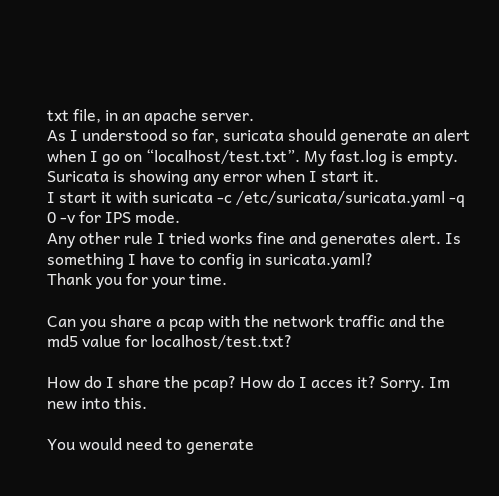txt file, in an apache server.
As I understood so far, suricata should generate an alert when I go on “localhost/test.txt”. My fast.log is empty. Suricata is showing any error when I start it.
I start it with suricata -c /etc/suricata/suricata.yaml -q 0 -v for IPS mode.
Any other rule I tried works fine and generates alert. Is something I have to config in suricata.yaml?
Thank you for your time.

Can you share a pcap with the network traffic and the md5 value for localhost/test.txt?

How do I share the pcap? How do I acces it? Sorry. Im new into this.

You would need to generate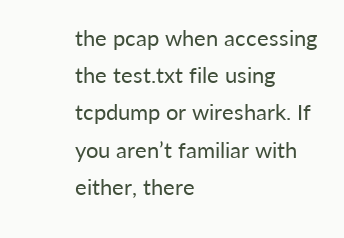the pcap when accessing the test.txt file using tcpdump or wireshark. If you aren’t familiar with either, there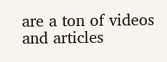are a ton of videos and articles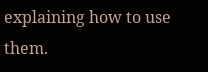explaining how to use them.